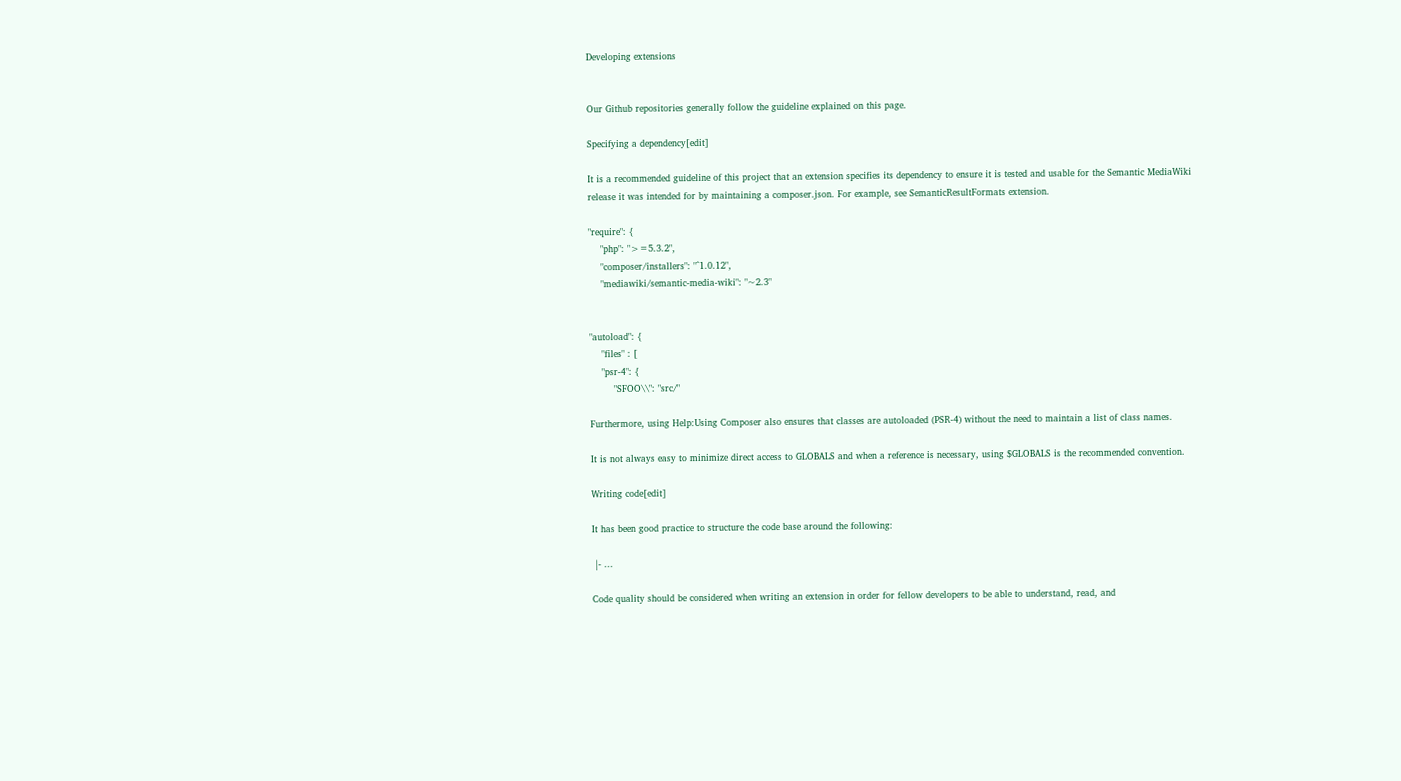Developing extensions


Our Github repositories generally follow the guideline explained on this page.

Specifying a dependency[edit]

It is a recommended guideline of this project that an extension specifies its dependency to ensure it is tested and usable for the Semantic MediaWiki release it was intended for by maintaining a composer.json. For example, see SemanticResultFormats extension.

"require": {
    "php": ">=5.3.2",
    "composer/installers": "^1.0.12",
    "mediawiki/semantic-media-wiki": "~2.3"


"autoload": {
    "files" : [
    "psr-4": {
        "SFOO\\": "src/"

Furthermore, using Help:Using Composer also ensures that classes are autoloaded (PSR-4) without the need to maintain a list of class names.

It is not always easy to minimize direct access to GLOBALS and when a reference is necessary, using $GLOBALS is the recommended convention.

Writing code[edit]

It has been good practice to structure the code base around the following:

 |- ...

Code quality should be considered when writing an extension in order for fellow developers to be able to understand, read, and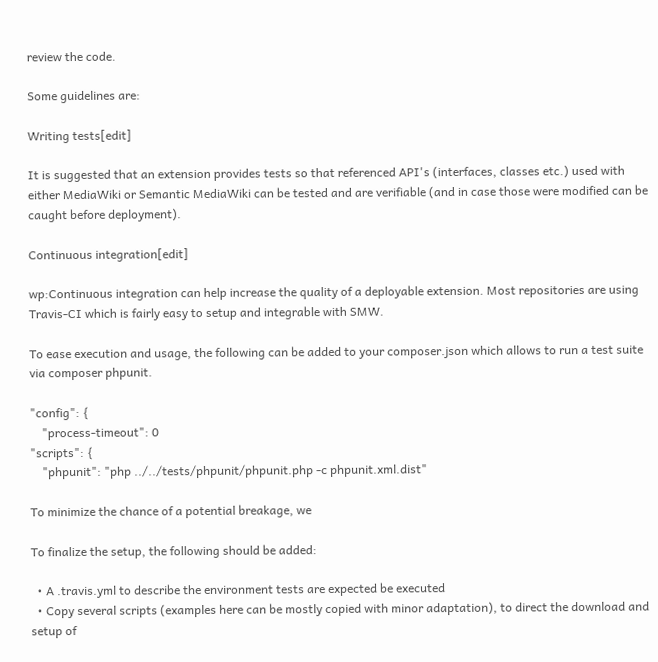review the code.

Some guidelines are:

Writing tests[edit]

It is suggested that an extension provides tests so that referenced API's (interfaces, classes etc.) used with either MediaWiki or Semantic MediaWiki can be tested and are verifiable (and in case those were modified can be caught before deployment).

Continuous integration[edit]

wp:Continuous integration can help increase the quality of a deployable extension. Most repositories are using Travis-CI which is fairly easy to setup and integrable with SMW.

To ease execution and usage, the following can be added to your composer.json which allows to run a test suite via composer phpunit.

"config": {
    "process-timeout": 0
"scripts": {
    "phpunit": "php ../../tests/phpunit/phpunit.php -c phpunit.xml.dist"

To minimize the chance of a potential breakage, we

To finalize the setup, the following should be added:

  • A .travis.yml to describe the environment tests are expected be executed
  • Copy several scripts (examples here can be mostly copied with minor adaptation), to direct the download and setup of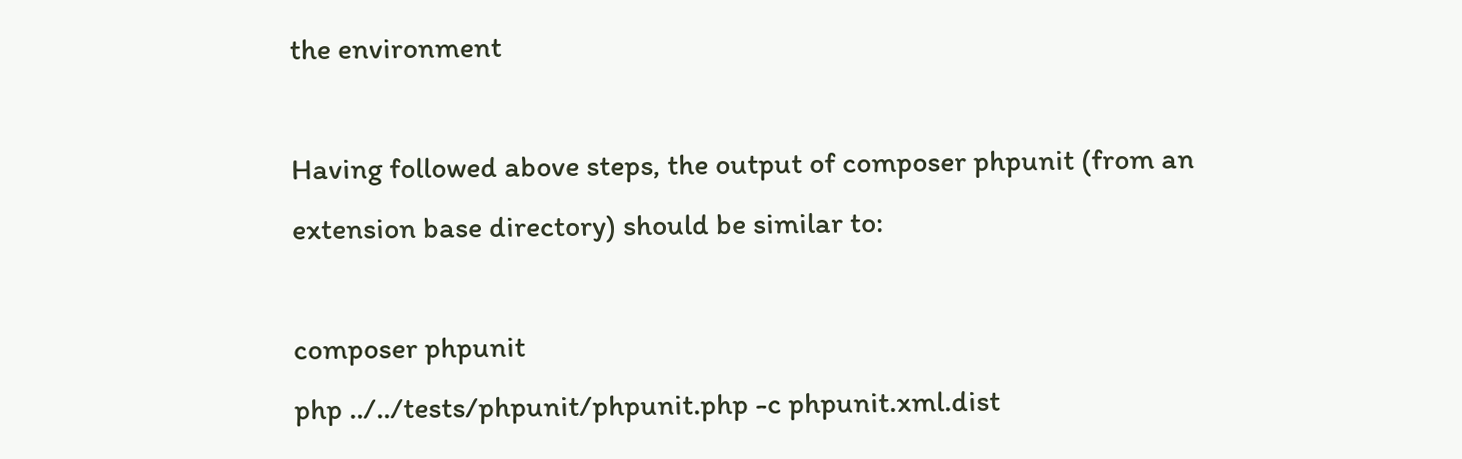the environment

Having followed above steps, the output of composer phpunit (from an extension base directory) should be similar to:

composer phpunit
php ../../tests/phpunit/phpunit.php -c phpunit.xml.dist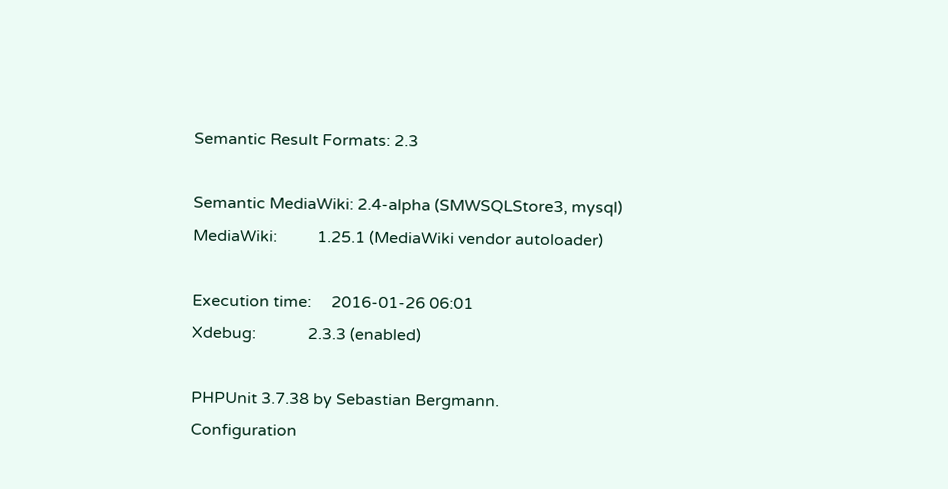Semantic Result Formats: 2.3

Semantic MediaWiki: 2.4-alpha (SMWSQLStore3, mysql)
MediaWiki:          1.25.1 (MediaWiki vendor autoloader)

Execution time:     2016-01-26 06:01
Xdebug:             2.3.3 (enabled)

PHPUnit 3.7.38 by Sebastian Bergmann.
Configuration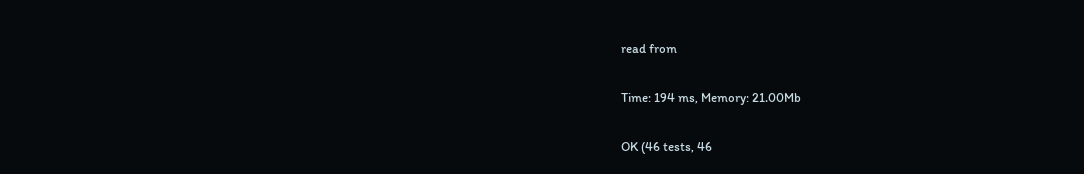read from

Time: 194 ms, Memory: 21.00Mb

OK (46 tests, 46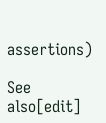assertions)

See also[edit]